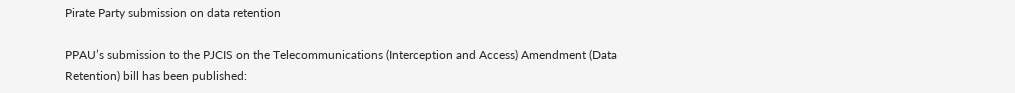Pirate Party submission on data retention

PPAU’s submission to the PJCIS on the Telecommunications (Interception and Access) Amendment (Data Retention) bill has been published: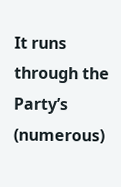It runs through the Party’s (numerous)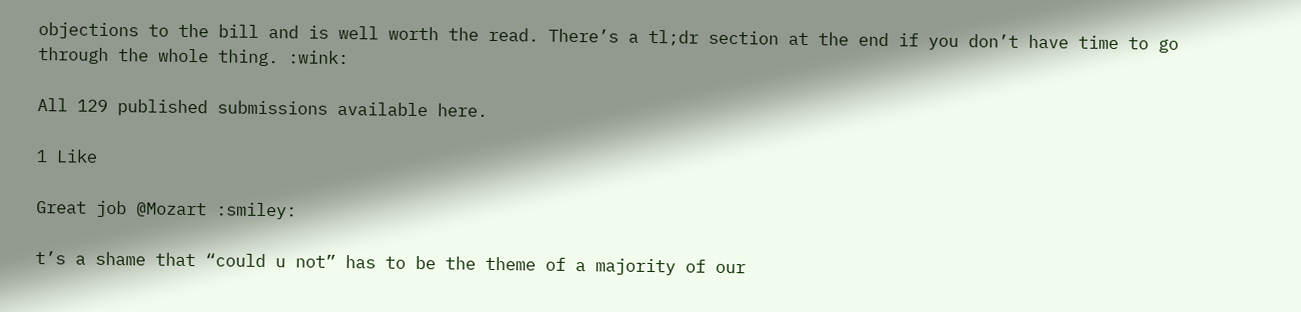objections to the bill and is well worth the read. There’s a tl;dr section at the end if you don’t have time to go through the whole thing. :wink:

All 129 published submissions available here.

1 Like

Great job @Mozart :smiley:

t’s a shame that “could u not” has to be the theme of a majority of our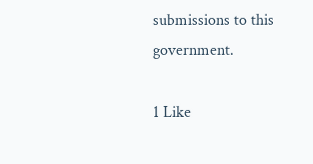submissions to this government.

1 Like